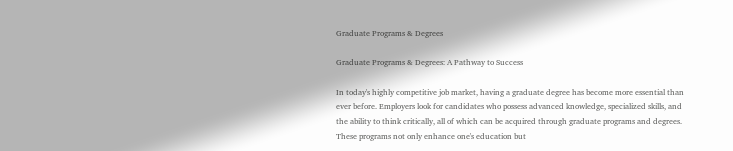Graduate Programs & Degrees

Graduate Programs & Degrees: A Pathway to Success

In today's highly competitive job market, having a graduate degree has become more essential than ever before. Employers look for candidates who possess advanced knowledge, specialized skills, and the ability to think critically, all of which can be acquired through graduate programs and degrees. These programs not only enhance one's education but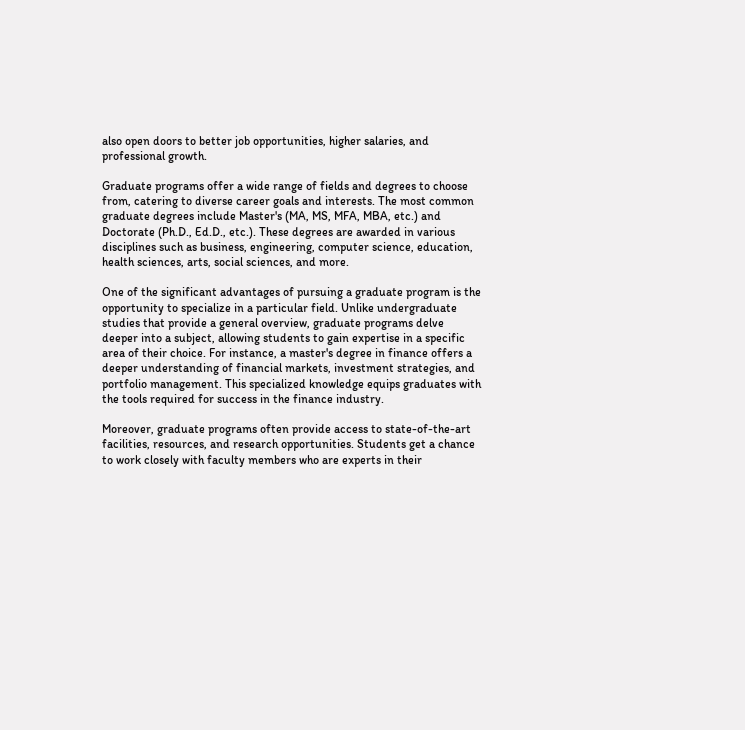also open doors to better job opportunities, higher salaries, and professional growth.

Graduate programs offer a wide range of fields and degrees to choose from, catering to diverse career goals and interests. The most common graduate degrees include Master's (MA, MS, MFA, MBA, etc.) and Doctorate (Ph.D., Ed.D., etc.). These degrees are awarded in various disciplines such as business, engineering, computer science, education, health sciences, arts, social sciences, and more.

One of the significant advantages of pursuing a graduate program is the opportunity to specialize in a particular field. Unlike undergraduate studies that provide a general overview, graduate programs delve deeper into a subject, allowing students to gain expertise in a specific area of their choice. For instance, a master's degree in finance offers a deeper understanding of financial markets, investment strategies, and portfolio management. This specialized knowledge equips graduates with the tools required for success in the finance industry.

Moreover, graduate programs often provide access to state-of-the-art facilities, resources, and research opportunities. Students get a chance to work closely with faculty members who are experts in their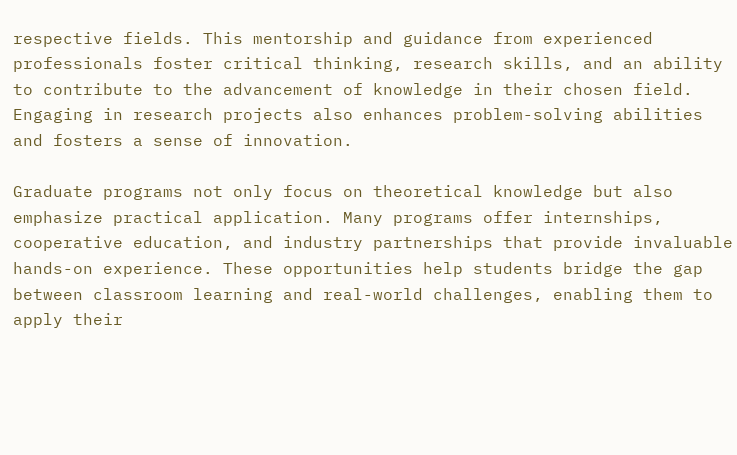respective fields. This mentorship and guidance from experienced professionals foster critical thinking, research skills, and an ability to contribute to the advancement of knowledge in their chosen field. Engaging in research projects also enhances problem-solving abilities and fosters a sense of innovation.

Graduate programs not only focus on theoretical knowledge but also emphasize practical application. Many programs offer internships, cooperative education, and industry partnerships that provide invaluable hands-on experience. These opportunities help students bridge the gap between classroom learning and real-world challenges, enabling them to apply their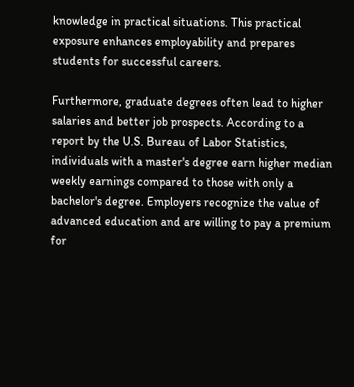knowledge in practical situations. This practical exposure enhances employability and prepares students for successful careers.

Furthermore, graduate degrees often lead to higher salaries and better job prospects. According to a report by the U.S. Bureau of Labor Statistics, individuals with a master's degree earn higher median weekly earnings compared to those with only a bachelor's degree. Employers recognize the value of advanced education and are willing to pay a premium for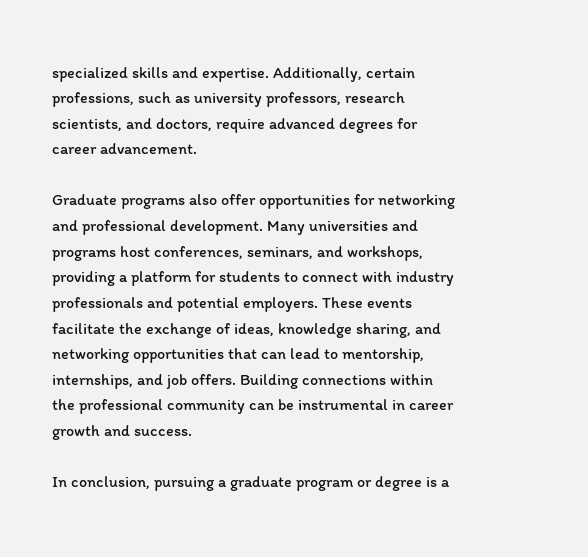specialized skills and expertise. Additionally, certain professions, such as university professors, research scientists, and doctors, require advanced degrees for career advancement.

Graduate programs also offer opportunities for networking and professional development. Many universities and programs host conferences, seminars, and workshops, providing a platform for students to connect with industry professionals and potential employers. These events facilitate the exchange of ideas, knowledge sharing, and networking opportunities that can lead to mentorship, internships, and job offers. Building connections within the professional community can be instrumental in career growth and success.

In conclusion, pursuing a graduate program or degree is a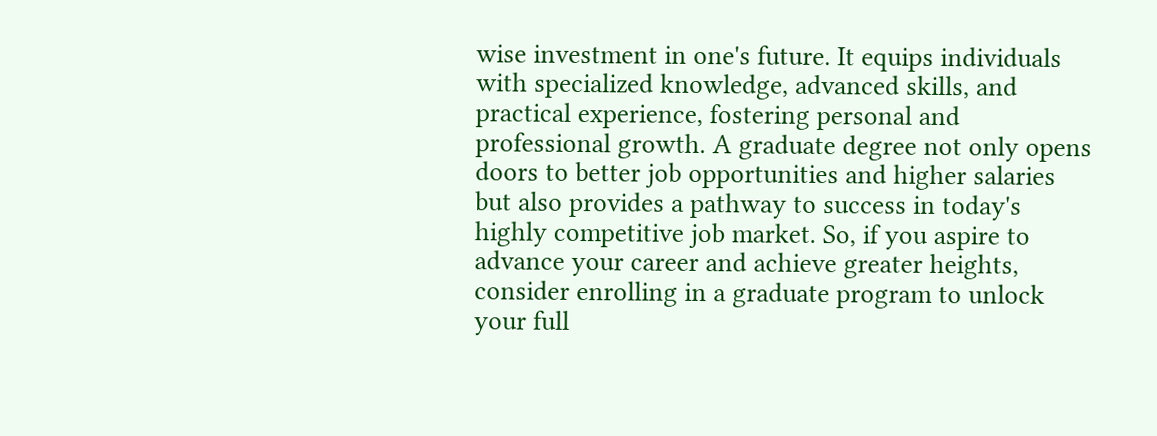wise investment in one's future. It equips individuals with specialized knowledge, advanced skills, and practical experience, fostering personal and professional growth. A graduate degree not only opens doors to better job opportunities and higher salaries but also provides a pathway to success in today's highly competitive job market. So, if you aspire to advance your career and achieve greater heights, consider enrolling in a graduate program to unlock your full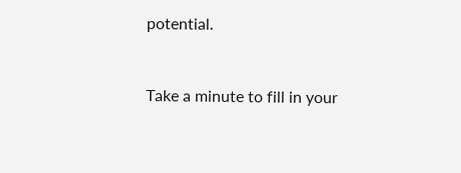potential.


Take a minute to fill in your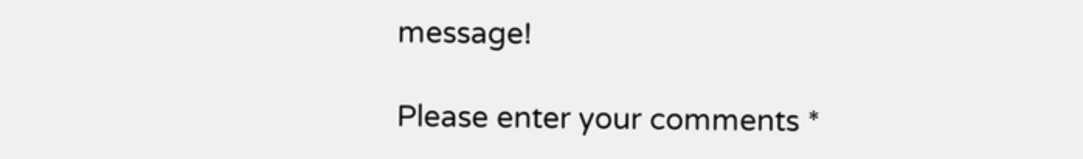message!

Please enter your comments *